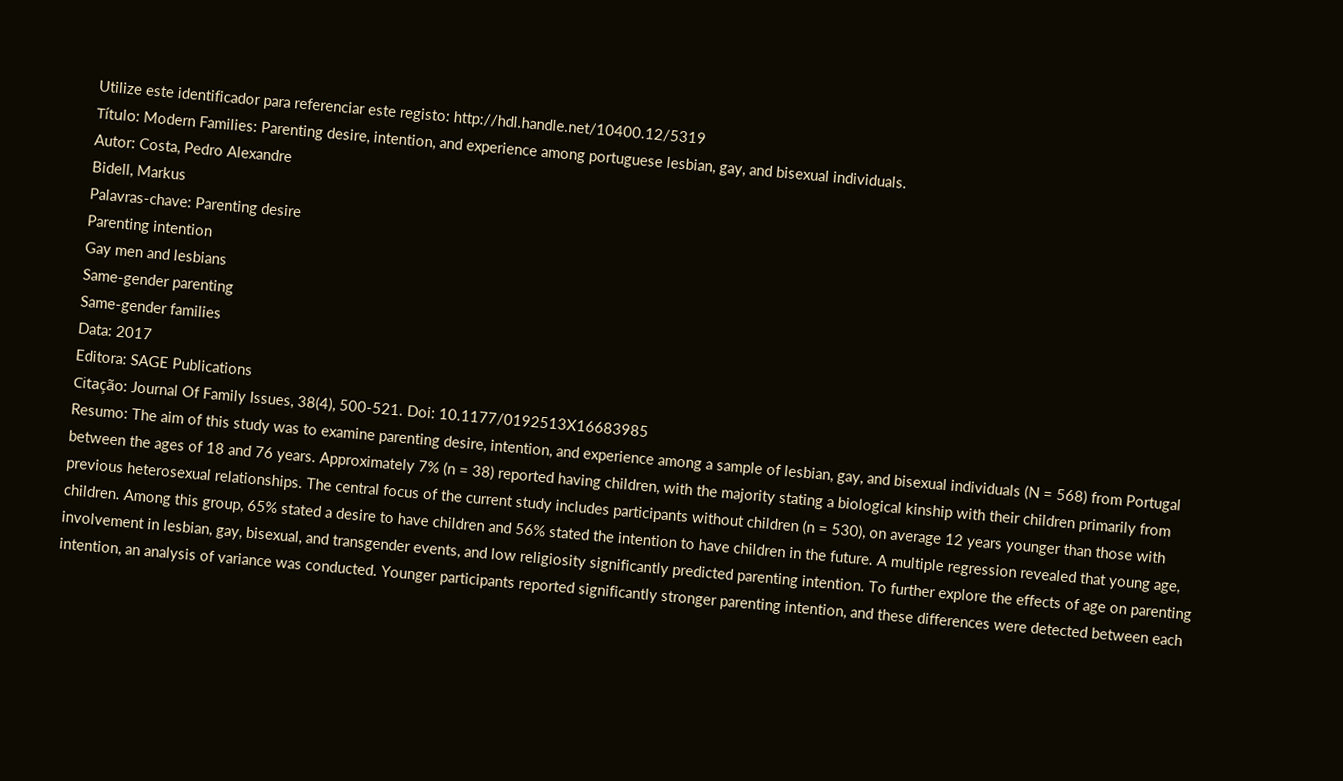Utilize este identificador para referenciar este registo: http://hdl.handle.net/10400.12/5319
Título: Modern Families: Parenting desire, intention, and experience among portuguese lesbian, gay, and bisexual individuals.
Autor: Costa, Pedro Alexandre
Bidell, Markus
Palavras-chave: Parenting desire
Parenting intention
Gay men and lesbians
Same-gender parenting
Same-gender families
Data: 2017
Editora: SAGE Publications
Citação: Journal Of Family Issues, 38(4), 500-521. Doi: 10.1177/0192513X16683985
Resumo: The aim of this study was to examine parenting desire, intention, and experience among a sample of lesbian, gay, and bisexual individuals (N = 568) from Portugal between the ages of 18 and 76 years. Approximately 7% (n = 38) reported having children, with the majority stating a biological kinship with their children primarily from previous heterosexual relationships. The central focus of the current study includes participants without children (n = 530), on average 12 years younger than those with children. Among this group, 65% stated a desire to have children and 56% stated the intention to have children in the future. A multiple regression revealed that young age, involvement in lesbian, gay, bisexual, and transgender events, and low religiosity significantly predicted parenting intention. To further explore the effects of age on parenting intention, an analysis of variance was conducted. Younger participants reported significantly stronger parenting intention, and these differences were detected between each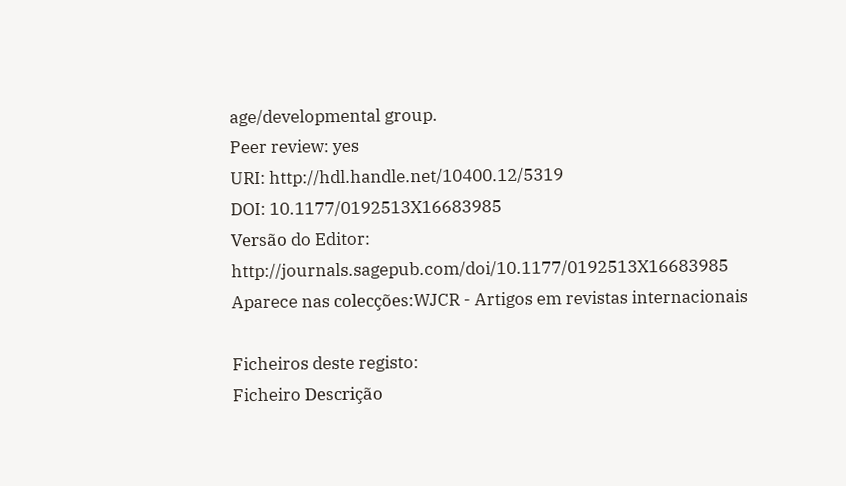age/developmental group.
Peer review: yes
URI: http://hdl.handle.net/10400.12/5319
DOI: 10.1177/0192513X16683985
Versão do Editor: http://journals.sagepub.com/doi/10.1177/0192513X16683985
Aparece nas colecções:WJCR - Artigos em revistas internacionais

Ficheiros deste registo:
Ficheiro Descrição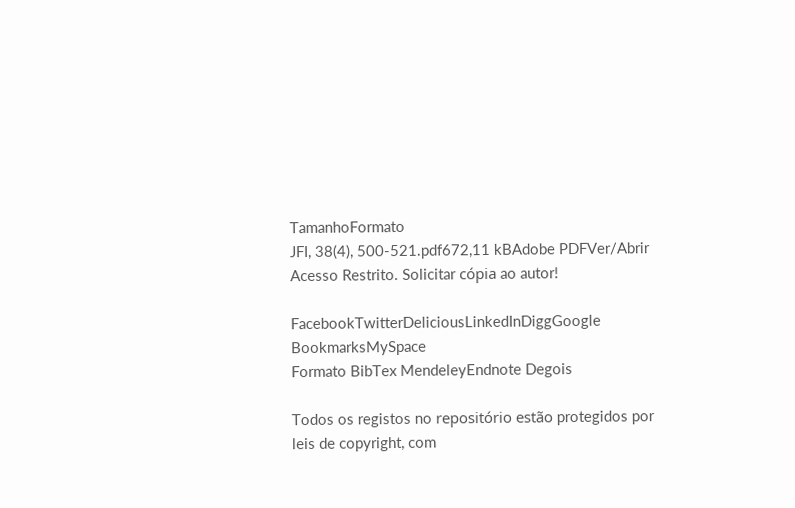TamanhoFormato
JFI, 38(4), 500-521.pdf672,11 kBAdobe PDFVer/Abrir    Acesso Restrito. Solicitar cópia ao autor!

FacebookTwitterDeliciousLinkedInDiggGoogle BookmarksMySpace
Formato BibTex MendeleyEndnote Degois

Todos os registos no repositório estão protegidos por leis de copyright, com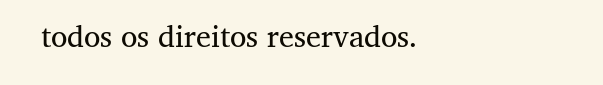todos os direitos reservados.